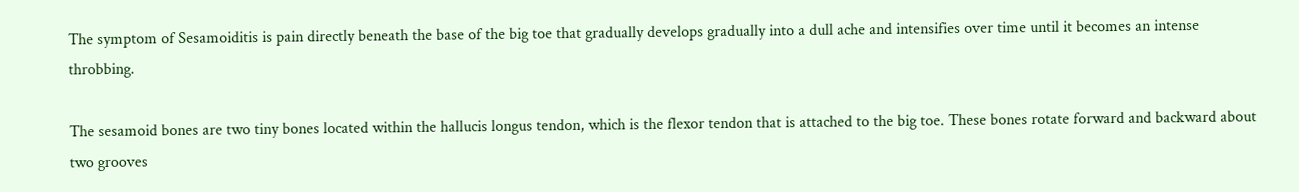The symptom of Sesamoiditis is pain directly beneath the base of the big toe that gradually develops gradually into a dull ache and intensifies over time until it becomes an intense throbbing.

The sesamoid bones are two tiny bones located within the hallucis longus tendon, which is the flexor tendon that is attached to the big toe. These bones rotate forward and backward about two grooves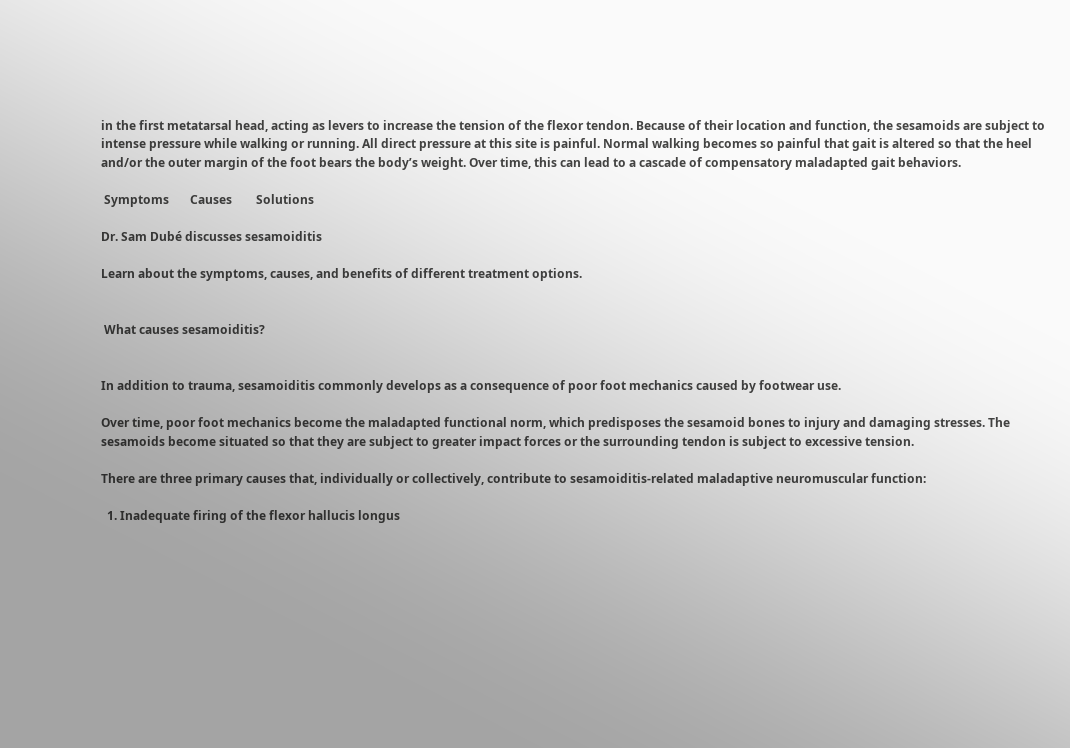in the first metatarsal head, acting as levers to increase the tension of the flexor tendon. Because of their location and function, the sesamoids are subject to intense pressure while walking or running. All direct pressure at this site is painful. Normal walking becomes so painful that gait is altered so that the heel and/or the outer margin of the foot bears the body’s weight. Over time, this can lead to a cascade of compensatory maladapted gait behaviors.

 Symptoms       Causes        Solutions

Dr. Sam Dubé discusses sesamoiditis

Learn about the symptoms, causes, and benefits of different treatment options.


 What causes sesamoiditis?


In addition to trauma, sesamoiditis commonly develops as a consequence of poor foot mechanics caused by footwear use.

Over time, poor foot mechanics become the maladapted functional norm, which predisposes the sesamoid bones to injury and damaging stresses. The sesamoids become situated so that they are subject to greater impact forces or the surrounding tendon is subject to excessive tension.

There are three primary causes that, individually or collectively, contribute to sesamoiditis-related maladaptive neuromuscular function:

  1. Inadequate firing of the flexor hallucis longus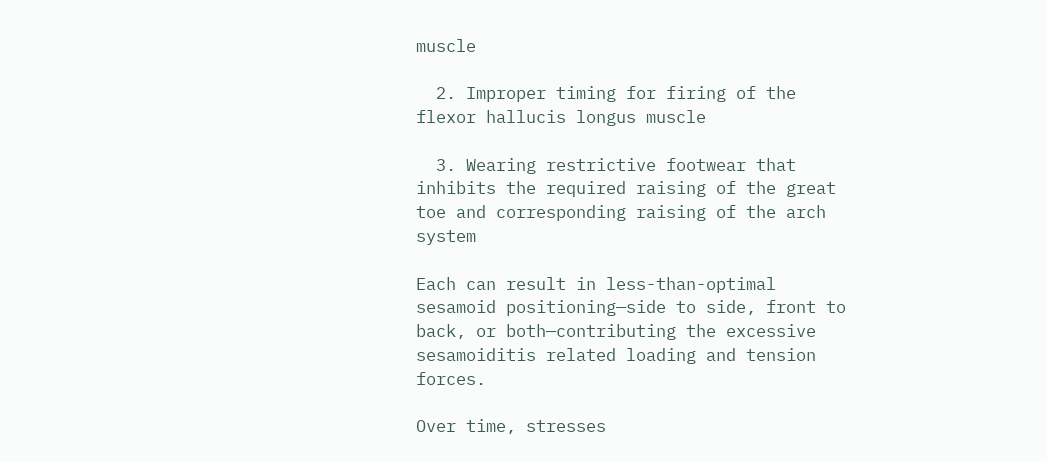muscle

  2. Improper timing for firing of the flexor hallucis longus muscle

  3. Wearing restrictive footwear that inhibits the required raising of the great toe and corresponding raising of the arch system

Each can result in less-than-optimal sesamoid positioning—side to side, front to back, or both—contributing the excessive sesamoiditis related loading and tension forces.

Over time, stresses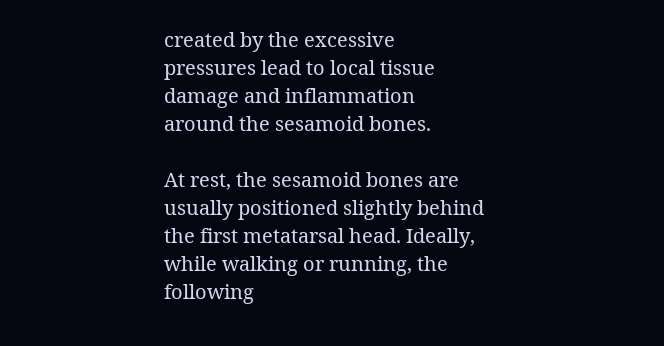created by the excessive pressures lead to local tissue damage and inflammation around the sesamoid bones.

At rest, the sesamoid bones are usually positioned slightly behind the first metatarsal head. Ideally, while walking or running, the following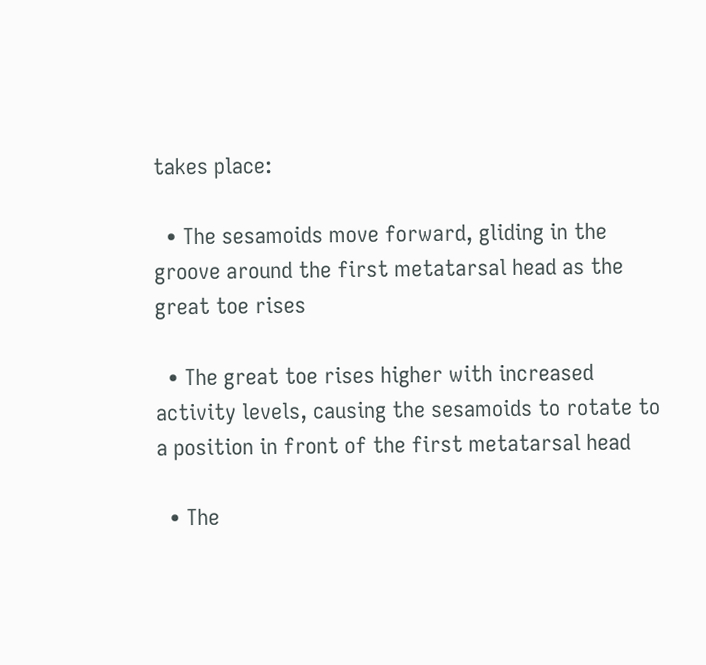takes place:

  • The sesamoids move forward, gliding in the groove around the first metatarsal head as the great toe rises

  • The great toe rises higher with increased activity levels, causing the sesamoids to rotate to a position in front of the first metatarsal head

  • The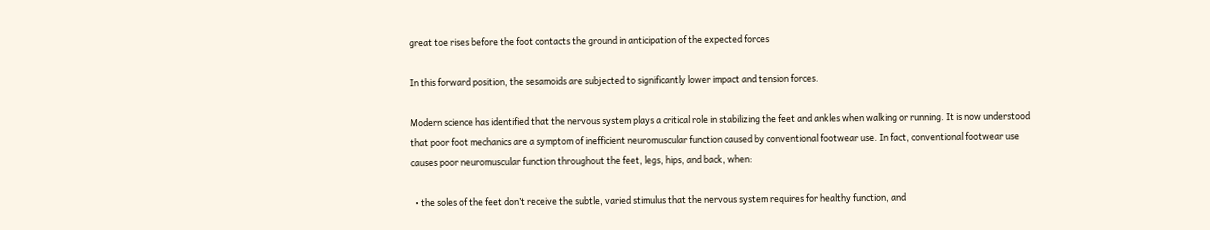great toe rises before the foot contacts the ground in anticipation of the expected forces

In this forward position, the sesamoids are subjected to significantly lower impact and tension forces.

Modern science has identified that the nervous system plays a critical role in stabilizing the feet and ankles when walking or running. It is now understood that poor foot mechanics are a symptom of inefficient neuromuscular function caused by conventional footwear use. In fact, conventional footwear use causes poor neuromuscular function throughout the feet, legs, hips, and back, when:

  • the soles of the feet don’t receive the subtle, varied stimulus that the nervous system requires for healthy function, and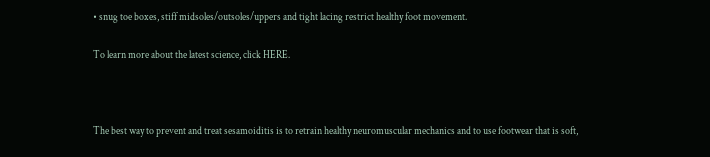• snug toe boxes, stiff midsoles/outsoles/uppers and tight lacing restrict healthy foot movement.

To learn more about the latest science, click HERE.



The best way to prevent and treat sesamoiditis is to retrain healthy neuromuscular mechanics and to use footwear that is soft,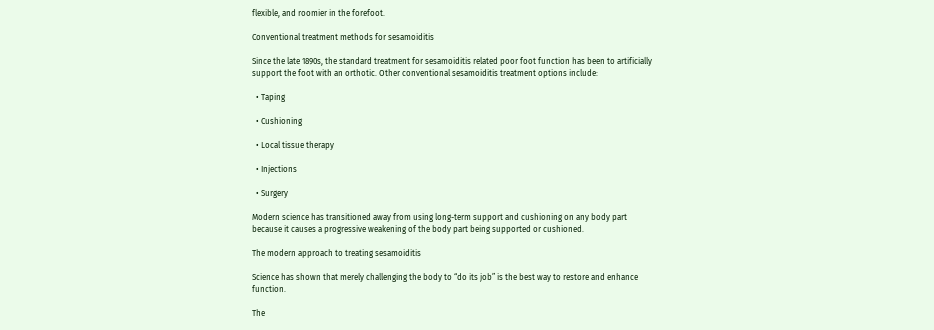flexible, and roomier in the forefoot.

Conventional treatment methods for sesamoiditis

Since the late 1890s, the standard treatment for sesamoiditis related poor foot function has been to artificially support the foot with an orthotic. Other conventional sesamoiditis treatment options include:

  • Taping

  • Cushioning

  • Local tissue therapy

  • Injections

  • Surgery

Modern science has transitioned away from using long-term support and cushioning on any body part because it causes a progressive weakening of the body part being supported or cushioned.

The modern approach to treating sesamoiditis

Science has shown that merely challenging the body to “do its job” is the best way to restore and enhance function.

The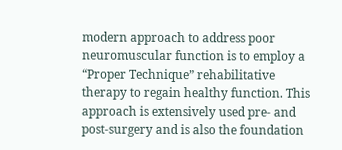modern approach to address poor neuromuscular function is to employ a “Proper Technique” rehabilitative therapy to regain healthy function. This approach is extensively used pre- and post-surgery and is also the foundation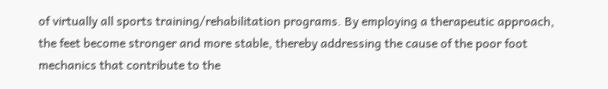of virtually all sports training/rehabilitation programs. By employing a therapeutic approach, the feet become stronger and more stable, thereby addressing the cause of the poor foot mechanics that contribute to the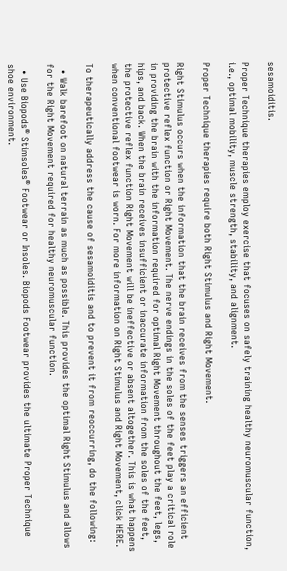sesamoiditis.

Proper Technique therapies employ exercise that focuses on safely training healthy neuromuscular function, i.e., optimal mobility, muscle strength, stability, and alignment.

Proper Technique therapies require both Right Stimulus and Right Movement.

Right Stimulus occurs when the information that the brain receives from the senses triggers an efficient protective reflex function or Right Movement. The nerve endings in the soles of the feet play a critical role in providing the brain with the information required for optimal Right Movement throughout the feet, legs, hips, and back. When the brain receives insufficient or inaccurate information from the soles of the feet, the protective reflex function Right Movement will be ineffective or absent altogether. This is what happens when conventional footwear is worn. For more information on Right Stimulus and Right Movement, click HERE.

To therapeutically address the cause of sesamoiditis and to prevent it from reoccurring, do the following:

  • Walk barefoot on natural terrain as much as possible. This provides the optimal Right Stimulus and allows for the Right Movement required for healthy neuromuscular function.

  • Use Biopods® Stimsoles® Footwear or Insoles. Biopods Footwear provides the ultimate Proper Technique shoe environment.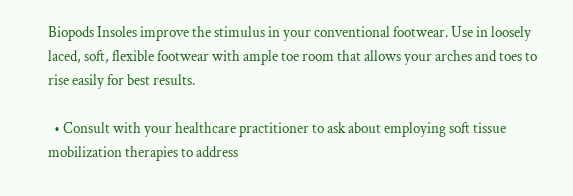Biopods Insoles improve the stimulus in your conventional footwear. Use in loosely laced, soft, flexible footwear with ample toe room that allows your arches and toes to rise easily for best results.

  • Consult with your healthcare practitioner to ask about employing soft tissue mobilization therapies to address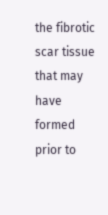the fibrotic scar tissue that may have formed prior to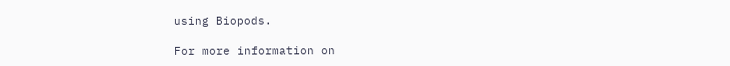using Biopods.

For more information on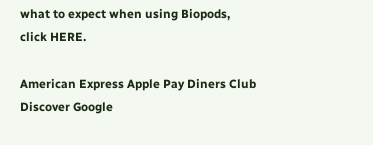what to expect when using Biopods, click HERE.

American Express Apple Pay Diners Club Discover Google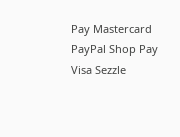Pay Mastercard PayPal Shop Pay Visa Sezzle